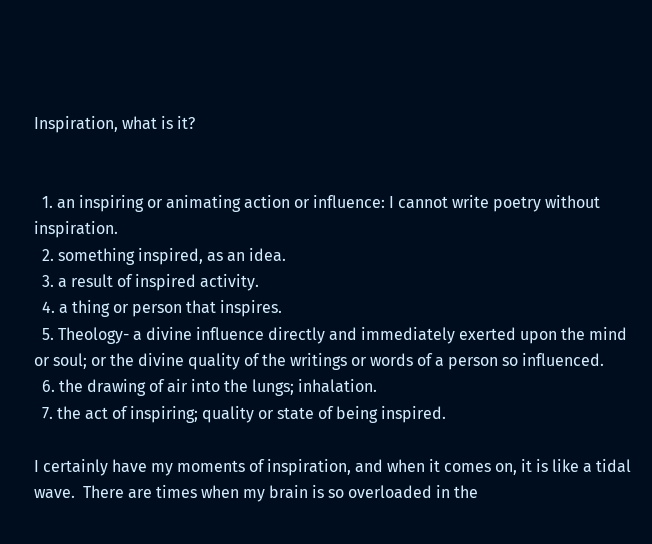Inspiration, what is it?


  1. an inspiring or animating action or influence: I cannot write poetry without inspiration.
  2. something inspired, as an idea.
  3. a result of inspired activity.
  4. a thing or person that inspires.
  5. Theology- a divine influence directly and immediately exerted upon the mind or soul; or the divine quality of the writings or words of a person so influenced.
  6. the drawing of air into the lungs; inhalation.
  7. the act of inspiring; quality or state of being inspired.

I certainly have my moments of inspiration, and when it comes on, it is like a tidal wave.  There are times when my brain is so overloaded in the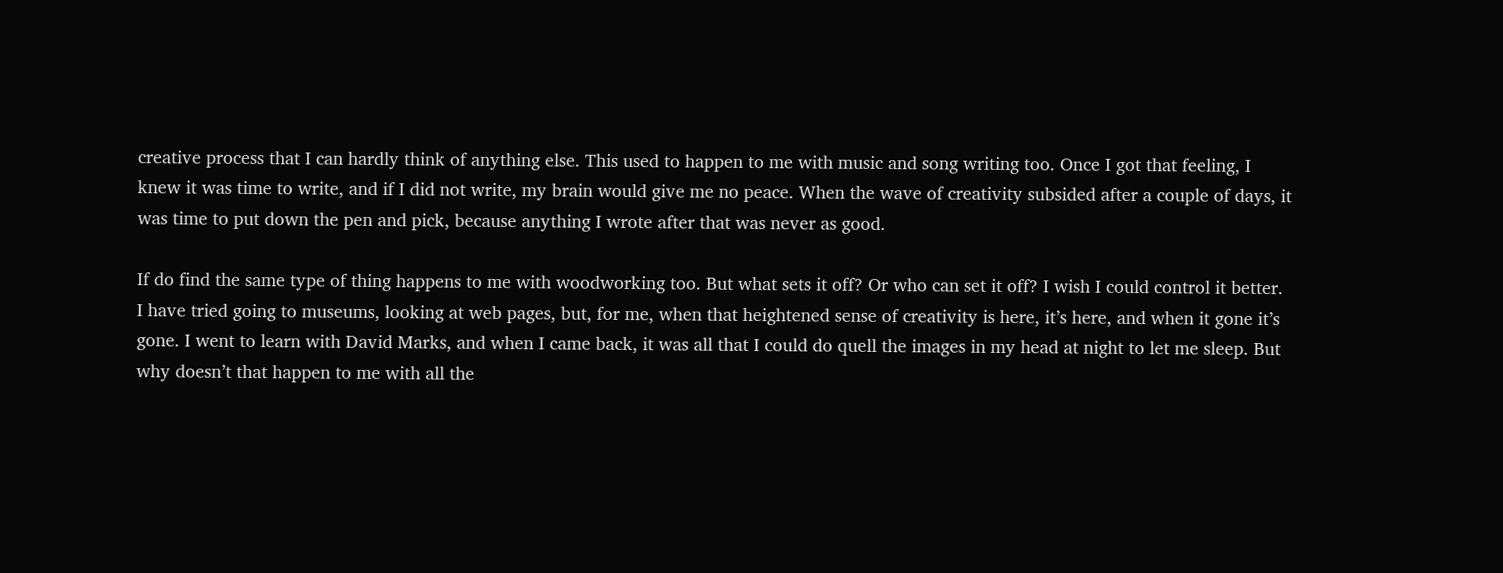creative process that I can hardly think of anything else. This used to happen to me with music and song writing too. Once I got that feeling, I knew it was time to write, and if I did not write, my brain would give me no peace. When the wave of creativity subsided after a couple of days, it was time to put down the pen and pick, because anything I wrote after that was never as good.

If do find the same type of thing happens to me with woodworking too. But what sets it off? Or who can set it off? I wish I could control it better. I have tried going to museums, looking at web pages, but, for me, when that heightened sense of creativity is here, it’s here, and when it gone it’s gone. I went to learn with David Marks, and when I came back, it was all that I could do quell the images in my head at night to let me sleep. But why doesn’t that happen to me with all the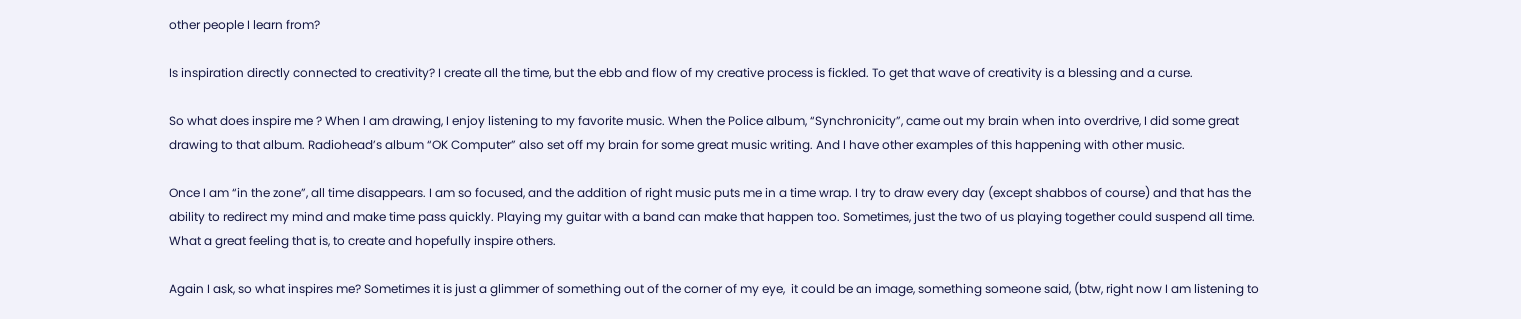other people I learn from?

Is inspiration directly connected to creativity? I create all the time, but the ebb and flow of my creative process is fickled. To get that wave of creativity is a blessing and a curse.

So what does inspire me ? When I am drawing, I enjoy listening to my favorite music. When the Police album, “Synchronicity”, came out my brain when into overdrive, I did some great drawing to that album. Radiohead’s album “OK Computer” also set off my brain for some great music writing. And I have other examples of this happening with other music.

Once I am “in the zone”, all time disappears. I am so focused, and the addition of right music puts me in a time wrap. I try to draw every day (except shabbos of course) and that has the ability to redirect my mind and make time pass quickly. Playing my guitar with a band can make that happen too. Sometimes, just the two of us playing together could suspend all time. What a great feeling that is, to create and hopefully inspire others.

Again I ask, so what inspires me? Sometimes it is just a glimmer of something out of the corner of my eye,  it could be an image, something someone said, (btw, right now I am listening to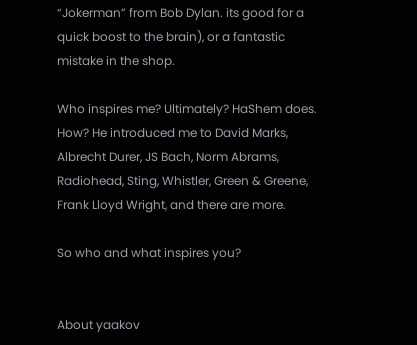“Jokerman” from Bob Dylan. its good for a quick boost to the brain), or a fantastic mistake in the shop.

Who inspires me? Ultimately? HaShem does. How? He introduced me to David Marks, Albrecht Durer, JS Bach, Norm Abrams, Radiohead, Sting, Whistler, Green & Greene, Frank Lloyd Wright, and there are more.

So who and what inspires you?


About yaakov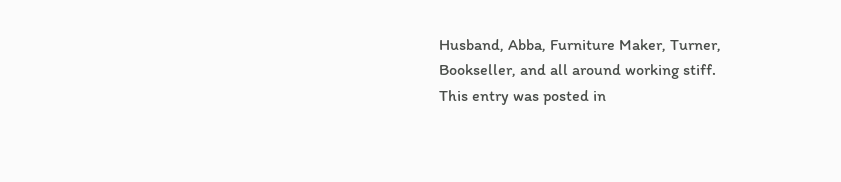Husband, Abba, Furniture Maker, Turner, Bookseller, and all around working stiff.
This entry was posted in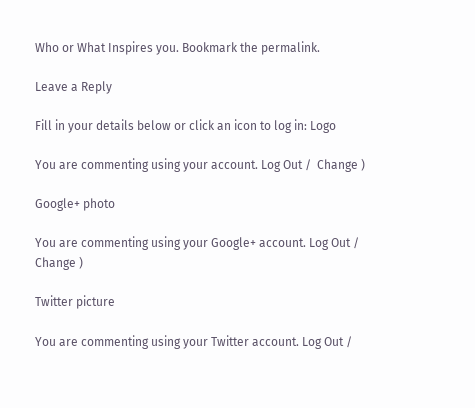Who or What Inspires you. Bookmark the permalink.

Leave a Reply

Fill in your details below or click an icon to log in: Logo

You are commenting using your account. Log Out /  Change )

Google+ photo

You are commenting using your Google+ account. Log Out /  Change )

Twitter picture

You are commenting using your Twitter account. Log Out /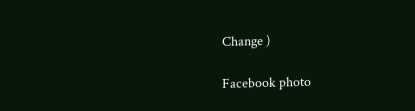Change )

Facebook photo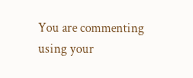You are commenting using your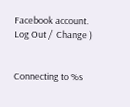Facebook account. Log Out /  Change )


Connecting to %s